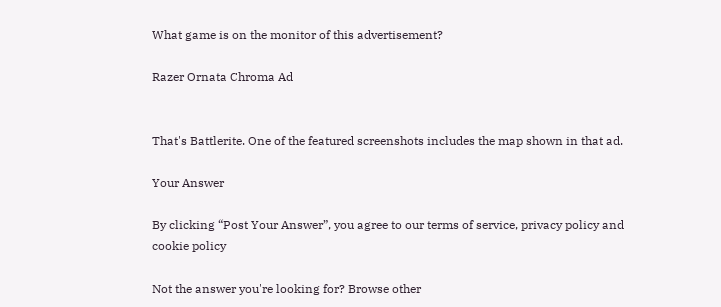What game is on the monitor of this advertisement?

Razer Ornata Chroma Ad


That's Battlerite. One of the featured screenshots includes the map shown in that ad.

Your Answer

By clicking “Post Your Answer”, you agree to our terms of service, privacy policy and cookie policy

Not the answer you're looking for? Browse other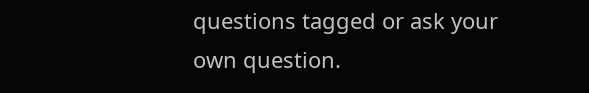questions tagged or ask your own question.